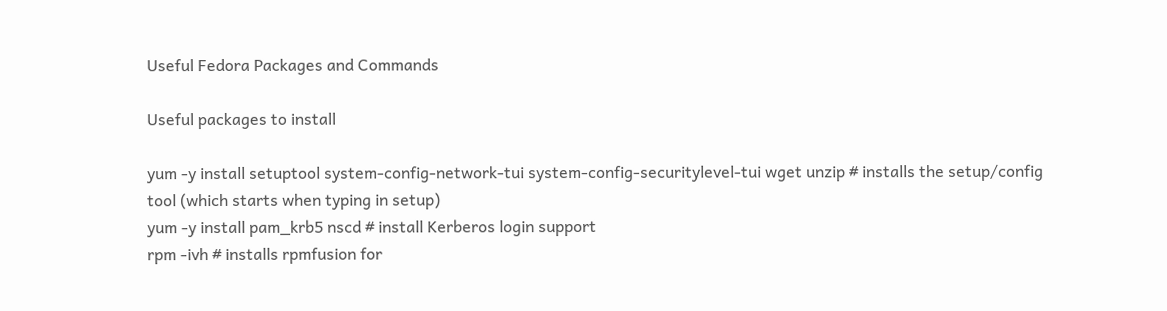Useful Fedora Packages and Commands

Useful packages to install

yum -y install setuptool system-config-network-tui system-config-securitylevel-tui wget unzip # installs the setup/config tool (which starts when typing in setup)
yum -y install pam_krb5 nscd # install Kerberos login support
rpm -ivh # installs rpmfusion for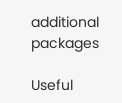additional packages

Useful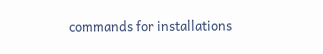commands for installations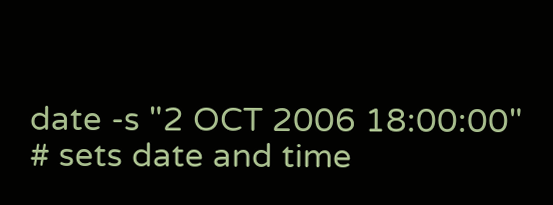date -s "2 OCT 2006 18:00:00" # sets date and time